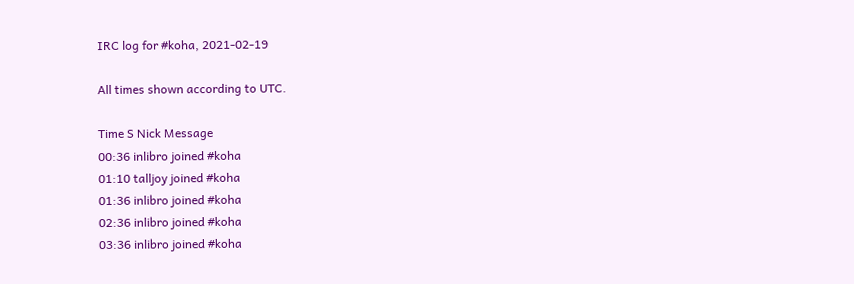IRC log for #koha, 2021-02-19

All times shown according to UTC.

Time S Nick Message
00:36 inlibro joined #koha
01:10 talljoy joined #koha
01:36 inlibro joined #koha
02:36 inlibro joined #koha
03:36 inlibro joined #koha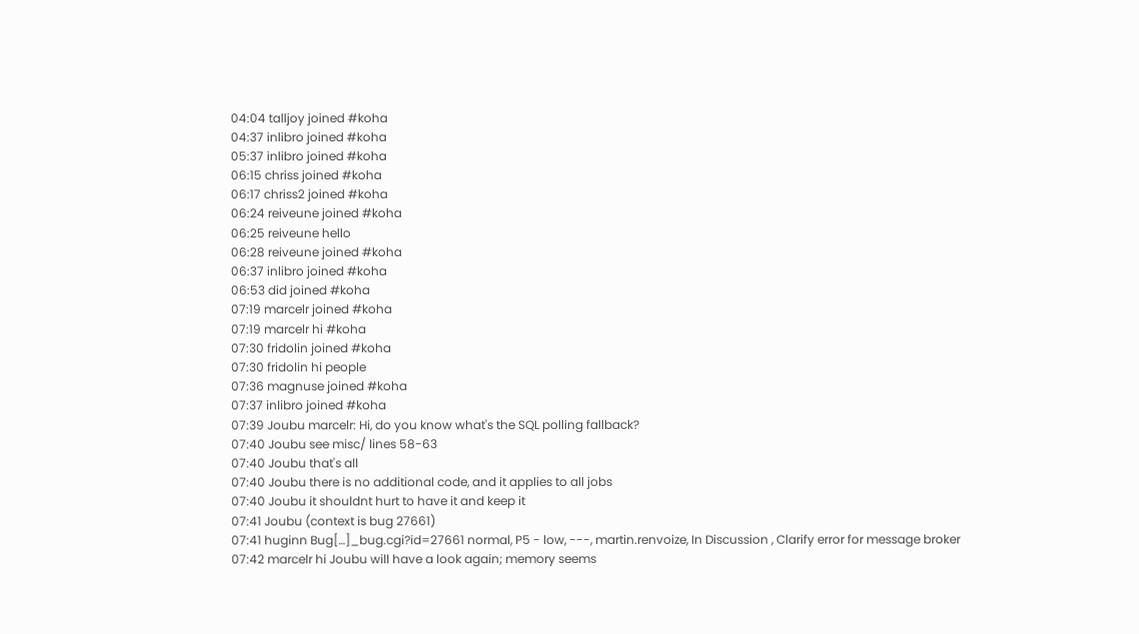04:04 talljoy joined #koha
04:37 inlibro joined #koha
05:37 inlibro joined #koha
06:15 chriss joined #koha
06:17 chriss2 joined #koha
06:24 reiveune joined #koha
06:25 reiveune hello
06:28 reiveune joined #koha
06:37 inlibro joined #koha
06:53 did joined #koha
07:19 marcelr joined #koha
07:19 marcelr hi #koha
07:30 fridolin joined #koha
07:30 fridolin hi people
07:36 magnuse joined #koha
07:37 inlibro joined #koha
07:39 Joubu marcelr: Hi, do you know what's the SQL polling fallback?
07:40 Joubu see misc/ lines 58-63
07:40 Joubu that's all
07:40 Joubu there is no additional code, and it applies to all jobs
07:40 Joubu it shouldnt hurt to have it and keep it
07:41 Joubu (context is bug 27661)
07:41 huginn Bug[…]_bug.cgi?id=27661 normal, P5 - low, ---, martin.renvoize, In Discussion , Clarify error for message broker
07:42 marcelr hi Joubu will have a look again; memory seems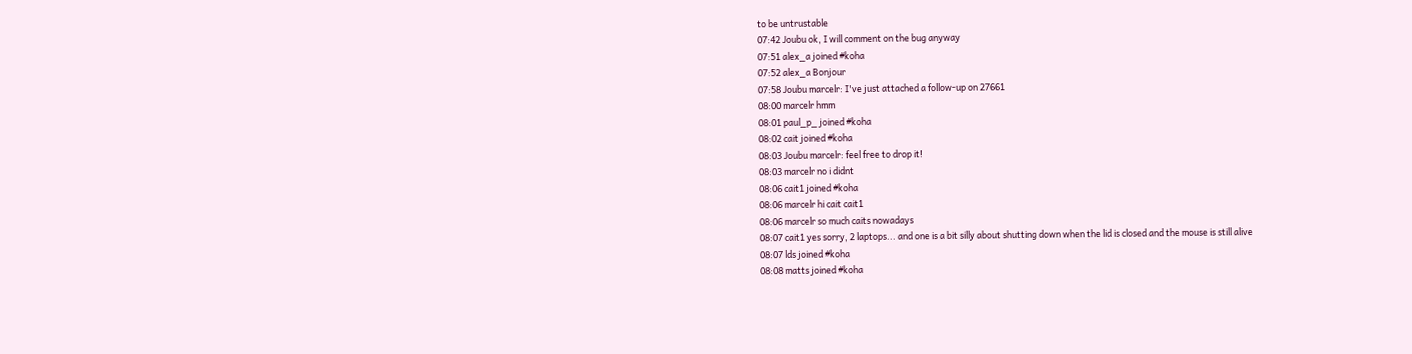to be untrustable
07:42 Joubu ok, I will comment on the bug anyway
07:51 alex_a joined #koha
07:52 alex_a Bonjour
07:58 Joubu marcelr: I've just attached a follow-up on 27661
08:00 marcelr hmm
08:01 paul_p_ joined #koha
08:02 cait joined #koha
08:03 Joubu marcelr: feel free to drop it!
08:03 marcelr no i didnt
08:06 cait1 joined #koha
08:06 marcelr hi cait cait1
08:06 marcelr so much caits nowadays
08:07 cait1 yes sorry, 2 laptops... and one is a bit silly about shutting down when the lid is closed and the mouse is still alive
08:07 lds joined #koha
08:08 matts joined #koha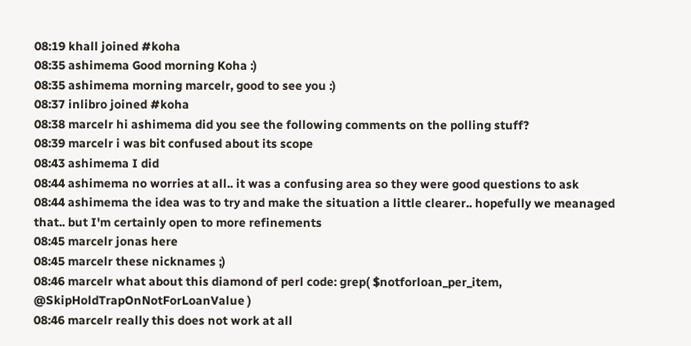08:19 khall joined #koha
08:35 ashimema Good morning Koha :)
08:35 ashimema morning marcelr, good to see you :)
08:37 inlibro joined #koha
08:38 marcelr hi ashimema did you see the following comments on the polling stuff?
08:39 marcelr i was bit confused about its scope
08:43 ashimema I did
08:44 ashimema no worries at all.. it was a confusing area so they were good questions to ask
08:44 ashimema the idea was to try and make the situation a little clearer.. hopefully we meanaged that.. but I'm certainly open to more refinements
08:45 marcelr jonas here
08:45 marcelr these nicknames ;)
08:46 marcelr what about this diamond of perl code: grep( $notforloan_per_item, @SkipHoldTrapOnNotForLoanValue )
08:46 marcelr really this does not work at all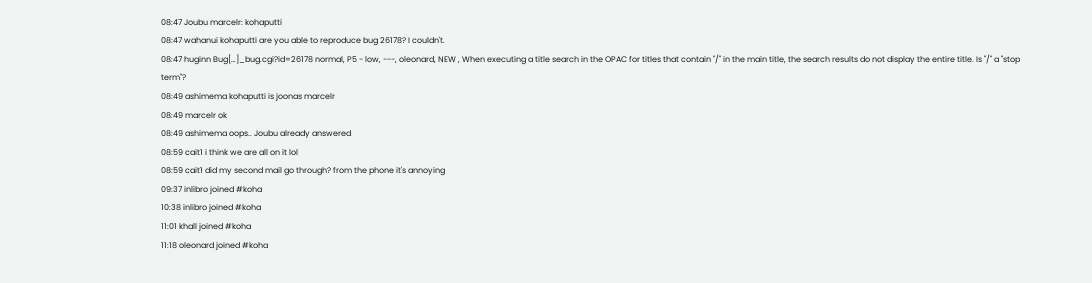08:47 Joubu marcelr: kohaputti
08:47 wahanui kohaputti are you able to reproduce bug 26178? I couldn't.
08:47 huginn Bug[…]_bug.cgi?id=26178 normal, P5 - low, ---, oleonard, NEW , When executing a title search in the OPAC for titles that contain "/" in the main title, the search results do not display the entire title. Is "/" a "stop term"?
08:49 ashimema kohaputti is joonas marcelr
08:49 marcelr ok
08:49 ashimema oops.. Joubu already answered
08:59 cait1 i think we are all on it lol
08:59 cait1 did my second mail go through? from the phone it's annoying
09:37 inlibro joined #koha
10:38 inlibro joined #koha
11:01 khall joined #koha
11:18 oleonard joined #koha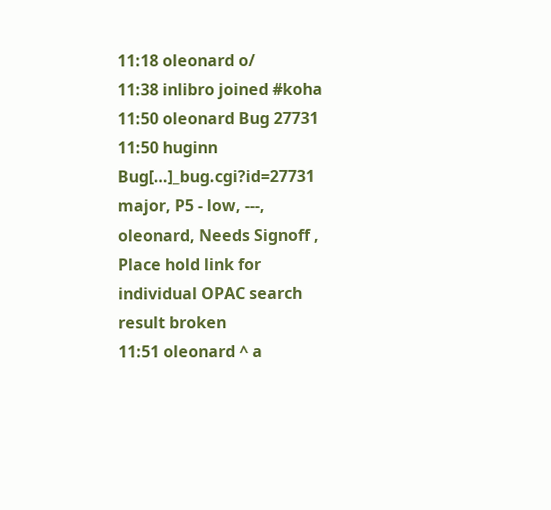11:18 oleonard o/
11:38 inlibro joined #koha
11:50 oleonard Bug 27731
11:50 huginn Bug[…]_bug.cgi?id=27731 major, P5 - low, ---, oleonard, Needs Signoff , Place hold link for individual OPAC search result broken
11:51 oleonard ^ a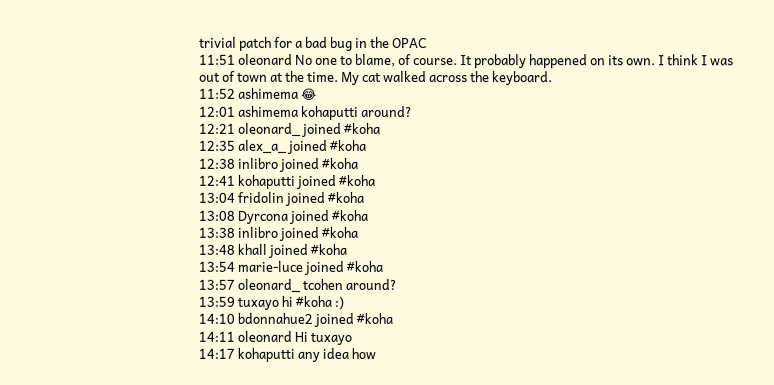trivial patch for a bad bug in the OPAC
11:51 oleonard No one to blame, of course. It probably happened on its own. I think I was out of town at the time. My cat walked across the keyboard.
11:52 ashimema 😂
12:01 ashimema kohaputti around?
12:21 oleonard_ joined #koha
12:35 alex_a_ joined #koha
12:38 inlibro joined #koha
12:41 kohaputti joined #koha
13:04 fridolin joined #koha
13:08 Dyrcona joined #koha
13:38 inlibro joined #koha
13:48 khall joined #koha
13:54 marie-luce joined #koha
13:57 oleonard_ tcohen around?
13:59 tuxayo hi #koha :)
14:10 bdonnahue2 joined #koha
14:11 oleonard Hi tuxayo
14:17 kohaputti any idea how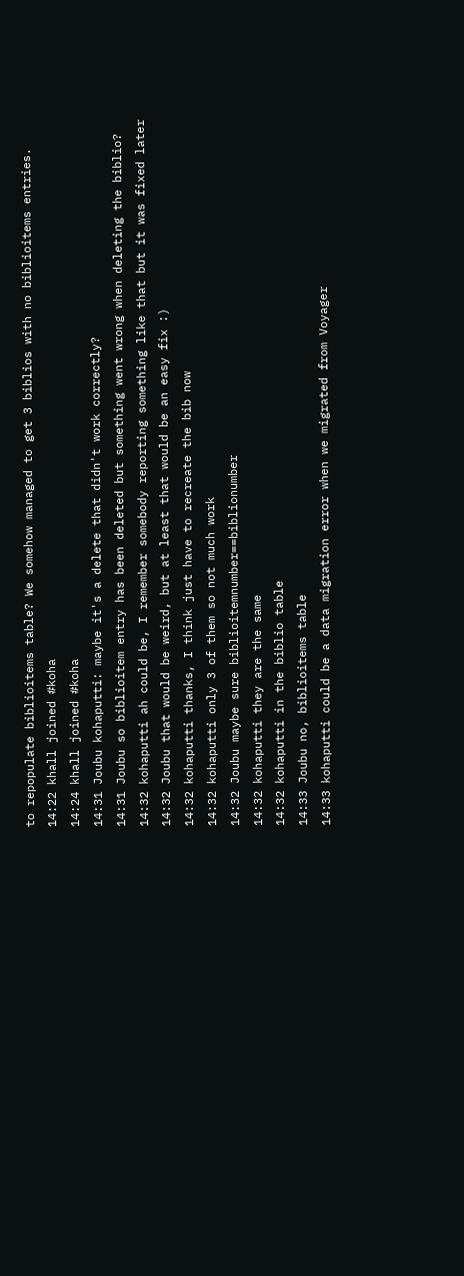to repopulate biblioitems table? We somehow managed to get 3 biblios with no biblioitems entries.
14:22 khall joined #koha
14:24 khall joined #koha
14:31 Joubu kohaputti: maybe it's a delete that didn't work correctly?
14:31 Joubu so biblioitem entry has been deleted but something went wrong when deleting the biblio?
14:32 kohaputti ah could be, I remember somebody reporting something like that but it was fixed later
14:32 Joubu that would be weird, but at least that would be an easy fix :)
14:32 kohaputti thanks, I think just have to recreate the bib now
14:32 kohaputti only 3 of them so not much work
14:32 Joubu maybe sure biblioitemnumber==biblionumber
14:32 kohaputti they are the same
14:32 kohaputti in the biblio table
14:33 Joubu no, biblioitems table
14:33 kohaputti could be a data migration error when we migrated from Voyager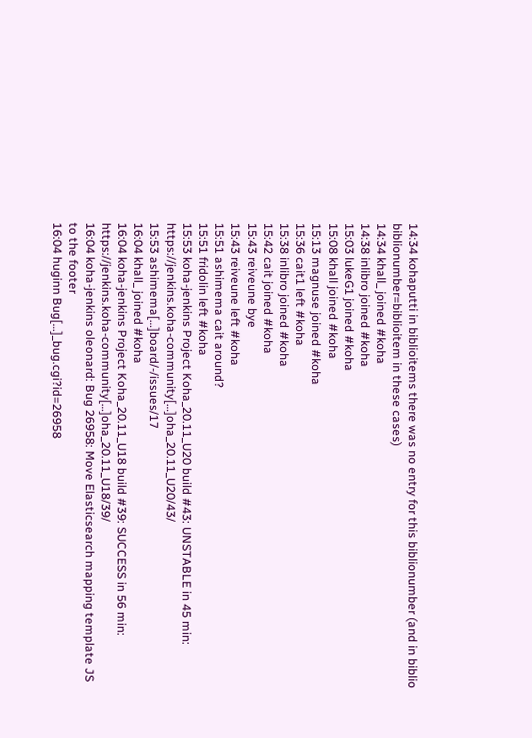14:34 kohaputti in biblioitems there was no entry for this biblionumber (and in biblio biblionumber=biblioitem in these cases)
14:34 khall_ joined #koha
14:38 inlibro joined #koha
15:03 lukeG1 joined #koha
15:08 khall joined #koha
15:13 magnuse joined #koha
15:36 cait1 left #koha
15:38 inlibro joined #koha
15:42 cait joined #koha
15:43 reiveune bye
15:43 reiveune left #koha
15:51 ashimema cait around?
15:51 fridolin left #koha
15:53 koha-jenkins Project Koha_20.11_U20 build #43: UNSTABLE in 45 min: https://jenkins.koha-community[…]oha_20.11_U20/43/
15:53 ashimema[…]board/-/issues/17
16:04 khall_ joined #koha
16:04 koha-jenkins Project Koha_20.11_U18 build #39: SUCCESS in 56 min: https://jenkins.koha-community[…]oha_20.11_U18/39/
16:04 koha-jenkins oleonard: Bug 26958: Move Elasticsearch mapping template JS to the footer
16:04 huginn Bug[…]_bug.cgi?id=26958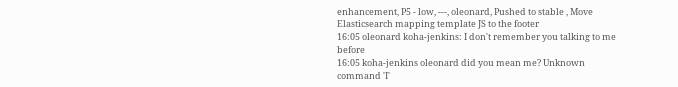enhancement, P5 - low, ---, oleonard, Pushed to stable , Move Elasticsearch mapping template JS to the footer
16:05 oleonard koha-jenkins: I don't remember you talking to me before
16:05 koha-jenkins oleonard did you mean me? Unknown command 'I'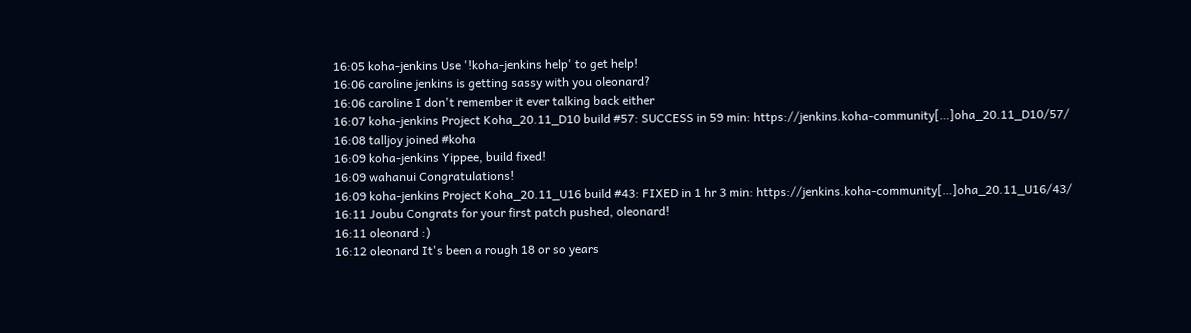16:05 koha-jenkins Use '!koha-jenkins help' to get help!
16:06 caroline jenkins is getting sassy with you oleonard?
16:06 caroline I don't remember it ever talking back either
16:07 koha-jenkins Project Koha_20.11_D10 build #57: SUCCESS in 59 min: https://jenkins.koha-community[…]oha_20.11_D10/57/
16:08 talljoy joined #koha
16:09 koha-jenkins Yippee, build fixed!
16:09 wahanui Congratulations!
16:09 koha-jenkins Project Koha_20.11_U16 build #43: FIXED in 1 hr 3 min: https://jenkins.koha-community[…]oha_20.11_U16/43/
16:11 Joubu Congrats for your first patch pushed, oleonard!
16:11 oleonard :)
16:12 oleonard It's been a rough 18 or so years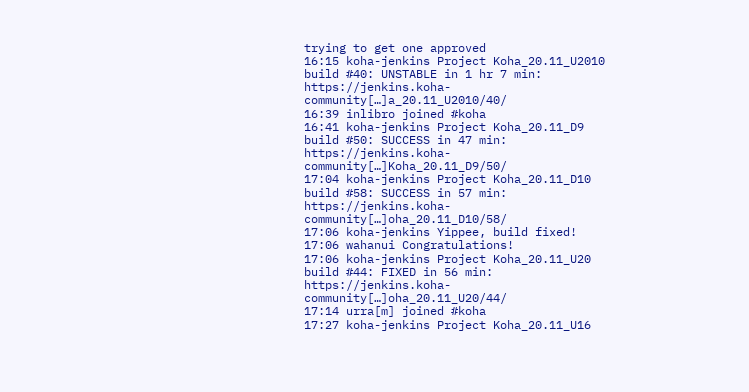trying to get one approved
16:15 koha-jenkins Project Koha_20.11_U2010 build #40: UNSTABLE in 1 hr 7 min: https://jenkins.koha-community[…]a_20.11_U2010/40/
16:39 inlibro joined #koha
16:41 koha-jenkins Project Koha_20.11_D9 build #50: SUCCESS in 47 min: https://jenkins.koha-community[…]Koha_20.11_D9/50/
17:04 koha-jenkins Project Koha_20.11_D10 build #58: SUCCESS in 57 min: https://jenkins.koha-community[…]oha_20.11_D10/58/
17:06 koha-jenkins Yippee, build fixed!
17:06 wahanui Congratulations!
17:06 koha-jenkins Project Koha_20.11_U20 build #44: FIXED in 56 min: https://jenkins.koha-community[…]oha_20.11_U20/44/
17:14 urra[m] joined #koha
17:27 koha-jenkins Project Koha_20.11_U16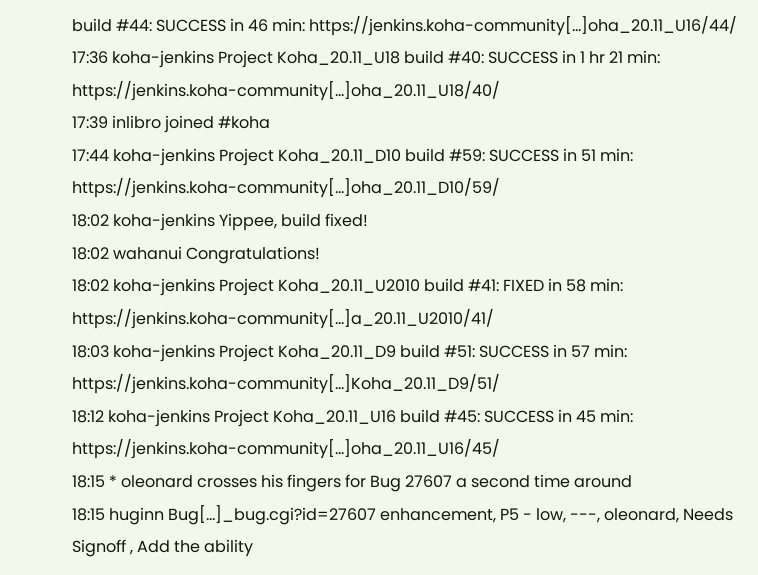build #44: SUCCESS in 46 min: https://jenkins.koha-community[…]oha_20.11_U16/44/
17:36 koha-jenkins Project Koha_20.11_U18 build #40: SUCCESS in 1 hr 21 min: https://jenkins.koha-community[…]oha_20.11_U18/40/
17:39 inlibro joined #koha
17:44 koha-jenkins Project Koha_20.11_D10 build #59: SUCCESS in 51 min: https://jenkins.koha-community[…]oha_20.11_D10/59/
18:02 koha-jenkins Yippee, build fixed!
18:02 wahanui Congratulations!
18:02 koha-jenkins Project Koha_20.11_U2010 build #41: FIXED in 58 min: https://jenkins.koha-community[…]a_20.11_U2010/41/
18:03 koha-jenkins Project Koha_20.11_D9 build #51: SUCCESS in 57 min: https://jenkins.koha-community[…]Koha_20.11_D9/51/
18:12 koha-jenkins Project Koha_20.11_U16 build #45: SUCCESS in 45 min: https://jenkins.koha-community[…]oha_20.11_U16/45/
18:15 * oleonard crosses his fingers for Bug 27607 a second time around
18:15 huginn Bug[…]_bug.cgi?id=27607 enhancement, P5 - low, ---, oleonard, Needs Signoff , Add the ability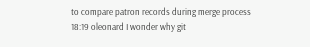to compare patron records during merge process
18:19 oleonard I wonder why git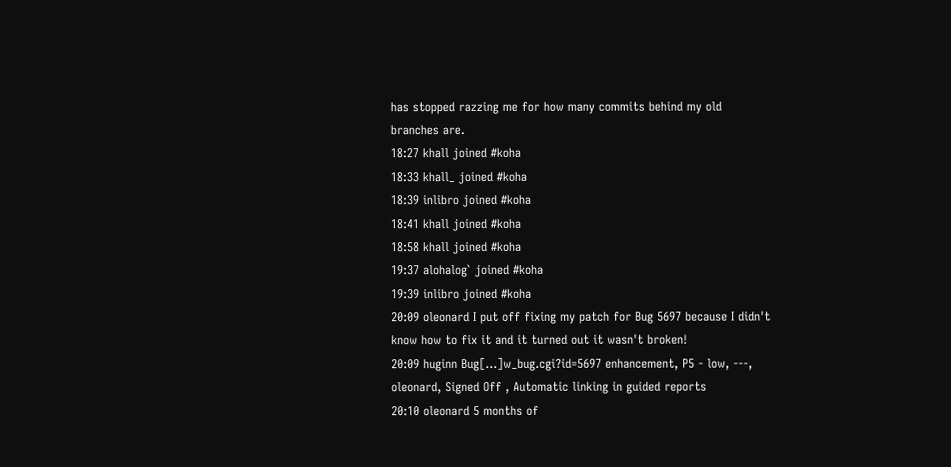has stopped razzing me for how many commits behind my old branches are.
18:27 khall joined #koha
18:33 khall_ joined #koha
18:39 inlibro joined #koha
18:41 khall joined #koha
18:58 khall joined #koha
19:37 alohalog` joined #koha
19:39 inlibro joined #koha
20:09 oleonard I put off fixing my patch for Bug 5697 because I didn't know how to fix it and it turned out it wasn't broken!
20:09 huginn Bug[…]w_bug.cgi?id=5697 enhancement, P5 - low, ---, oleonard, Signed Off , Automatic linking in guided reports
20:10 oleonard 5 months of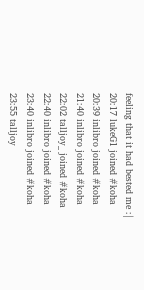feeling that it had bested me :|
20:17 lukeG1 joined #koha
20:39 inlibro joined #koha
21:40 inlibro joined #koha
22:02 talljoy_ joined #koha
22:40 inlibro joined #koha
23:40 inlibro joined #koha
23:55 talljoy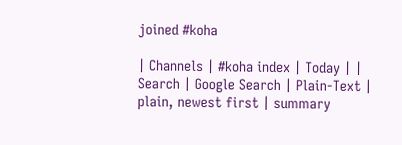joined #koha

| Channels | #koha index | Today | | Search | Google Search | Plain-Text | plain, newest first | summary